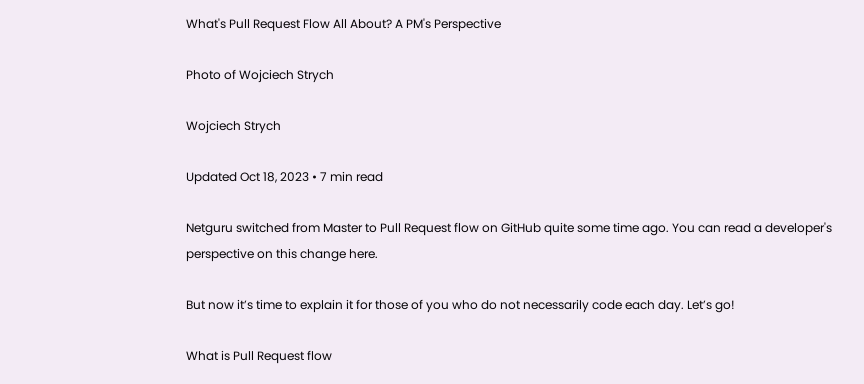What's Pull Request Flow All About? A PM's Perspective

Photo of Wojciech Strych

Wojciech Strych

Updated Oct 18, 2023 • 7 min read

Netguru switched from Master to Pull Request flow on GitHub quite some time ago. You can read a developer's perspective on this change here.

But now it’s time to explain it for those of you who do not necessarily code each day. Let’s go!

What is Pull Request flow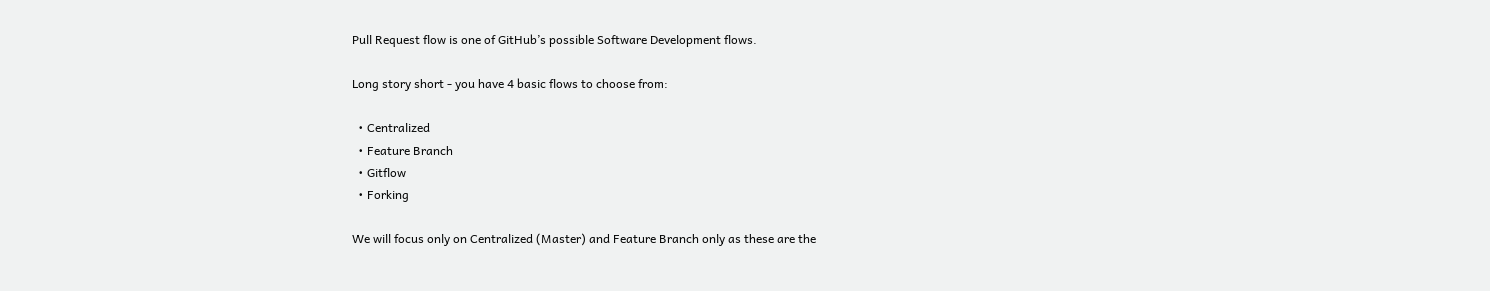Pull Request flow is one of GitHub’s possible Software Development flows.

Long story short - you have 4 basic flows to choose from:

  • Centralized
  • Feature Branch
  • Gitflow
  • Forking

We will focus only on Centralized (Master) and Feature Branch only as these are the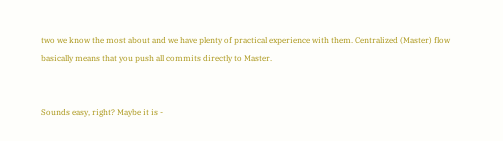two we know the most about and we have plenty of practical experience with them. Centralized (Master) flow basically means that you push all commits directly to Master.


Sounds easy, right? Maybe it is -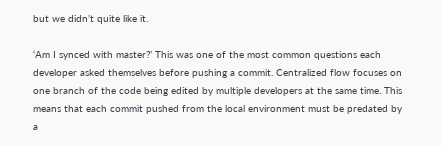but we didn’t quite like it.

‘Am I synced with master?’ This was one of the most common questions each developer asked themselves before pushing a commit. Centralized flow focuses on one branch of the code being edited by multiple developers at the same time. This means that each commit pushed from the local environment must be predated by a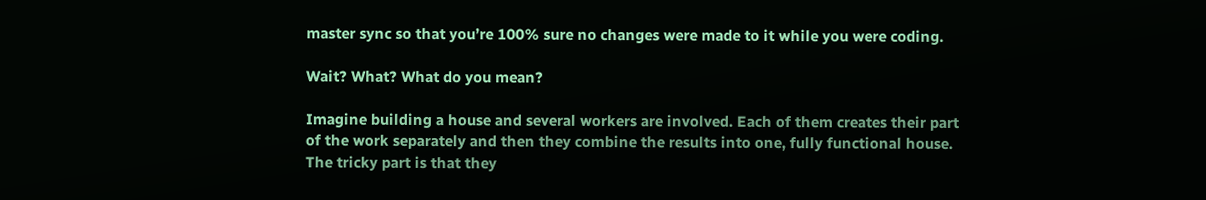master sync so that you’re 100% sure no changes were made to it while you were coding.

Wait? What? What do you mean?

Imagine building a house and several workers are involved. Each of them creates their part of the work separately and then they combine the results into one, fully functional house. The tricky part is that they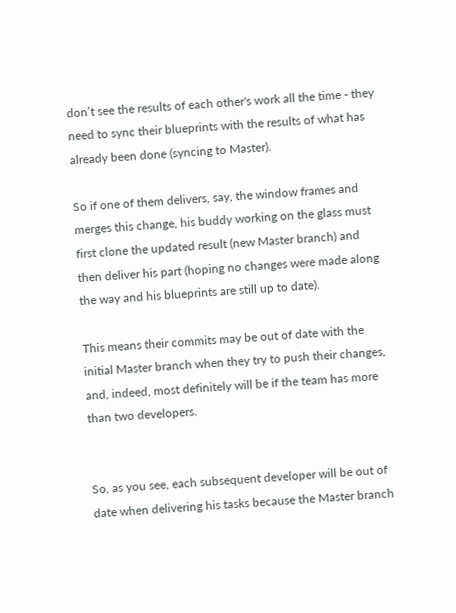don’t see the results of each other's work all the time - they need to sync their blueprints with the results of what has already been done (syncing to Master).

So if one of them delivers, say, the window frames and merges this change, his buddy working on the glass must first clone the updated result (new Master branch) and then deliver his part (hoping no changes were made along the way and his blueprints are still up to date).

This means their commits may be out of date with the initial Master branch when they try to push their changes, and, indeed, most definitely will be if the team has more than two developers.


So, as you see, each subsequent developer will be out of date when delivering his tasks because the Master branch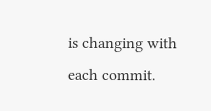is changing with each commit.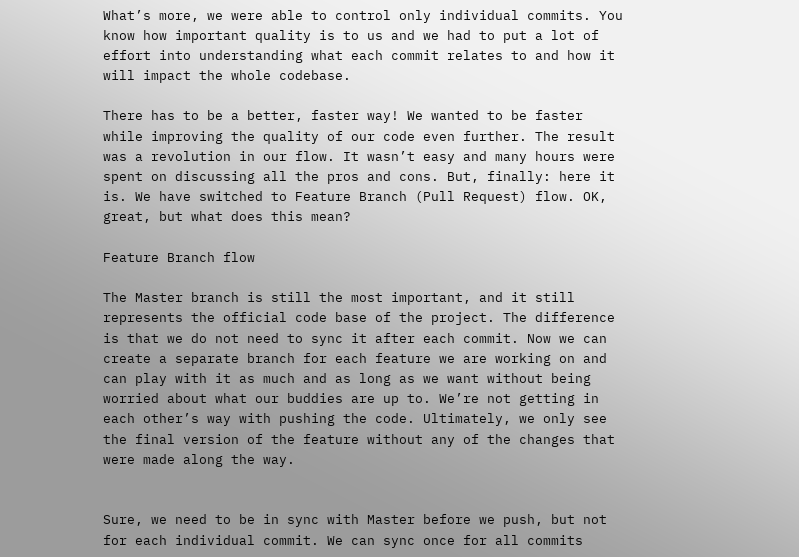What’s more, we were able to control only individual commits. You know how important quality is to us and we had to put a lot of effort into understanding what each commit relates to and how it will impact the whole codebase.

There has to be a better, faster way! We wanted to be faster while improving the quality of our code even further. The result was a revolution in our flow. It wasn’t easy and many hours were spent on discussing all the pros and cons. But, finally: here it is. We have switched to Feature Branch (Pull Request) flow. OK, great, but what does this mean?

Feature Branch flow

The Master branch is still the most important, and it still represents the official code base of the project. The difference is that we do not need to sync it after each commit. Now we can create a separate branch for each feature we are working on and can play with it as much and as long as we want without being worried about what our buddies are up to. We’re not getting in each other’s way with pushing the code. Ultimately, we only see the final version of the feature without any of the changes that were made along the way.


Sure, we need to be in sync with Master before we push, but not for each individual commit. We can sync once for all commits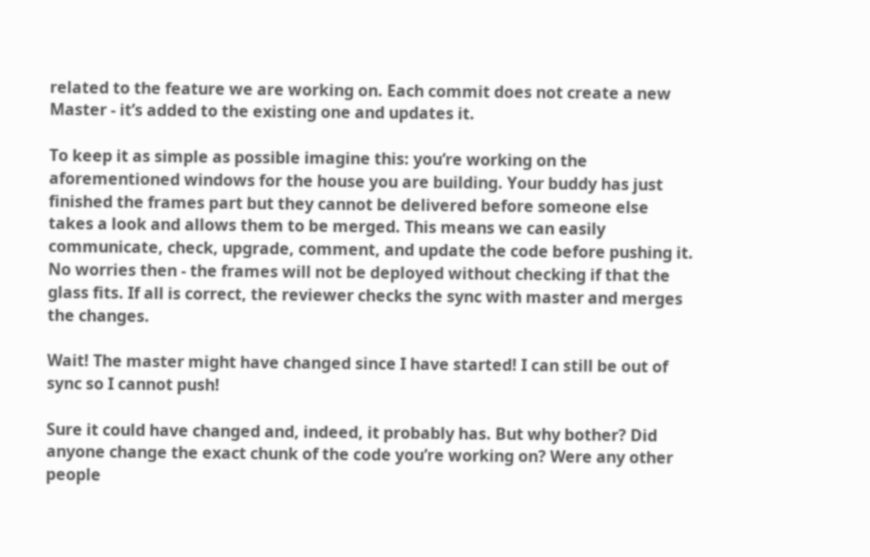related to the feature we are working on. Each commit does not create a new Master - it’s added to the existing one and updates it.

To keep it as simple as possible imagine this: you’re working on the aforementioned windows for the house you are building. Your buddy has just finished the frames part but they cannot be delivered before someone else takes a look and allows them to be merged. This means we can easily communicate, check, upgrade, comment, and update the code before pushing it. No worries then - the frames will not be deployed without checking if that the glass fits. If all is correct, the reviewer checks the sync with master and merges the changes.

Wait! The master might have changed since I have started! I can still be out of sync so I cannot push!

Sure it could have changed and, indeed, it probably has. But why bother? Did anyone change the exact chunk of the code you’re working on? Were any other people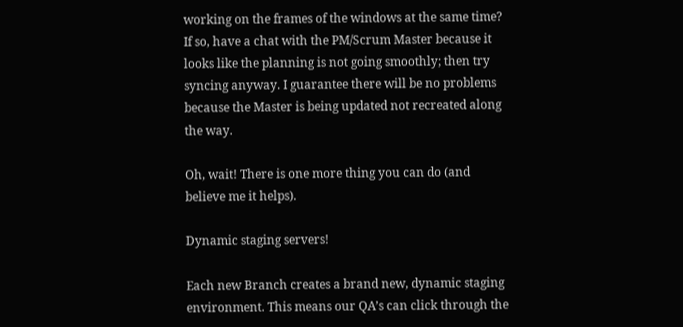working on the frames of the windows at the same time? If so, have a chat with the PM/Scrum Master because it looks like the planning is not going smoothly; then try syncing anyway. I guarantee there will be no problems because the Master is being updated not recreated along the way.

Oh, wait! There is one more thing you can do (and believe me it helps).

Dynamic staging servers!

Each new Branch creates a brand new, dynamic staging environment. This means our QA’s can click through the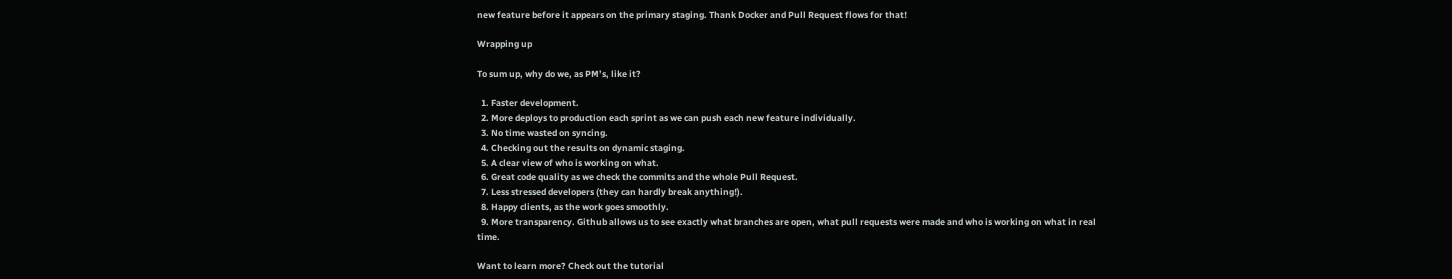new feature before it appears on the primary staging. Thank Docker and Pull Request flows for that!

Wrapping up

To sum up, why do we, as PM’s, like it?

  1. Faster development.
  2. More deploys to production each sprint as we can push each new feature individually.
  3. No time wasted on syncing.
  4. Checking out the results on dynamic staging.
  5. A clear view of who is working on what.
  6. Great code quality as we check the commits and the whole Pull Request.
  7. Less stressed developers (they can hardly break anything!).
  8. Happy clients, as the work goes smoothly.
  9. More transparency. Github allows us to see exactly what branches are open, what pull requests were made and who is working on what in real time.

Want to learn more? Check out the tutorial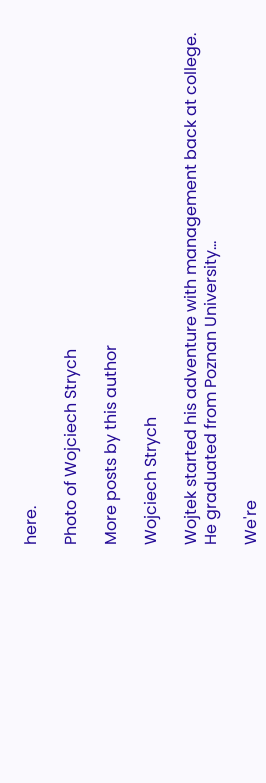here.

Photo of Wojciech Strych

More posts by this author

Wojciech Strych

Wojtek started his adventure with management back at college. He graduated from Poznan University...

We're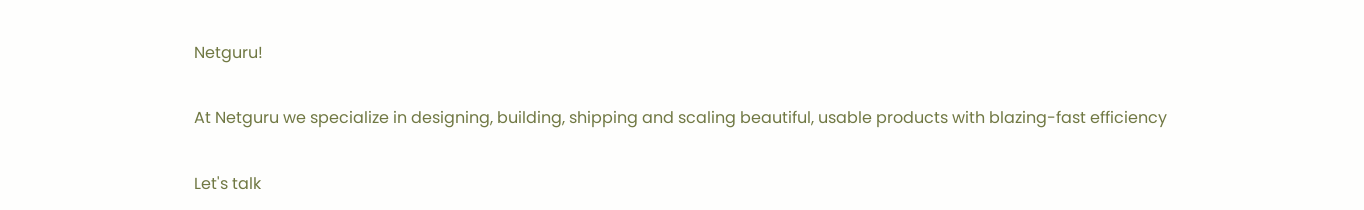Netguru!

At Netguru we specialize in designing, building, shipping and scaling beautiful, usable products with blazing-fast efficiency

Let's talk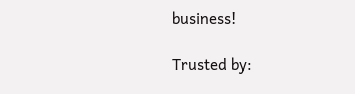business!

Trusted by: